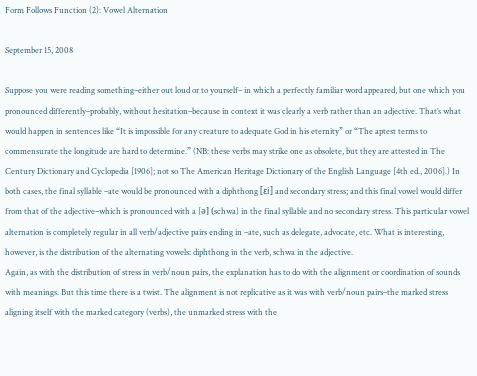Form Follows Function (2): Vowel Alternation

September 15, 2008

Suppose you were reading something–either out loud or to yourself– in which a perfectly familiar word appeared, but one which you pronounced differently–probably, without hesitation–because in context it was clearly a verb rather than an adjective. That’s what would happen in sentences like “It is impossible for any creature to adequate God in his eternity” or “The aptest terms to commensurate the longitude are hard to determine.” (NB: these verbs may strike one as obsolete, but they are attested in The Century Dictionary and Cyclopedia [1906]; not so The American Heritage Dictionary of the English Language [4th ed., 2006].) In both cases, the final syllable –ate would be pronounced with a diphthong [εi] and secondary stress; and this final vowel would differ from that of the adjective–which is pronounced with a [ə] (schwa) in the final syllable and no secondary stress. This particular vowel alternation is completely regular in all verb/adjective pairs ending in –ate, such as delegate, advocate, etc. What is interesting, however, is the distribution of the alternating vowels: diphthong in the verb, schwa in the adjective.
Again, as with the distribution of stress in verb/noun pairs, the explanation has to do with the alignment or coordination of sounds with meanings. But this time there is a twist. The alignment is not replicative as it was with verb/noun pairs–the marked stress aligning itself with the marked category (verbs), the unmarked stress with the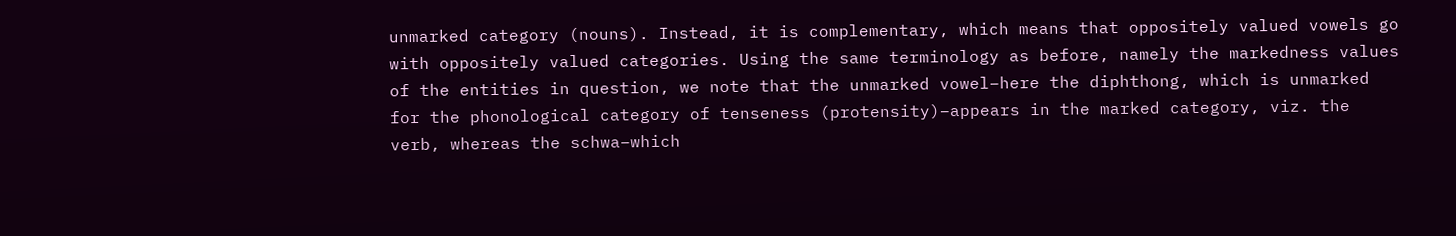unmarked category (nouns). Instead, it is complementary, which means that oppositely valued vowels go with oppositely valued categories. Using the same terminology as before, namely the markedness values of the entities in question, we note that the unmarked vowel–here the diphthong, which is unmarked for the phonological category of tenseness (protensity)–appears in the marked category, viz. the verb, whereas the schwa–which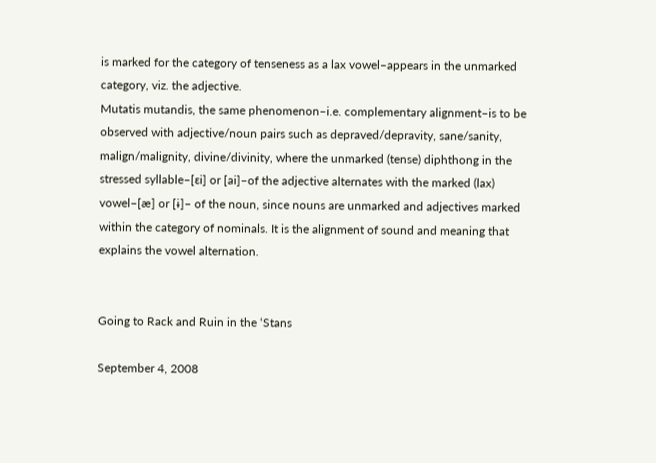is marked for the category of tenseness as a lax vowel–appears in the unmarked category, viz. the adjective.
Mutatis mutandis, the same phenomenon–i.e. complementary alignment–is to be observed with adjective/noun pairs such as depraved/depravity, sane/sanity, malign/malignity, divine/divinity, where the unmarked (tense) diphthong in the stressed syllable–[ɛi] or [ai]–of the adjective alternates with the marked (lax) vowel–[æ] or [ɨ]– of the noun, since nouns are unmarked and adjectives marked within the category of nominals. It is the alignment of sound and meaning that explains the vowel alternation.


Going to Rack and Ruin in the ‘Stans

September 4, 2008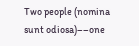Two people (nomina sunt odiosa)––one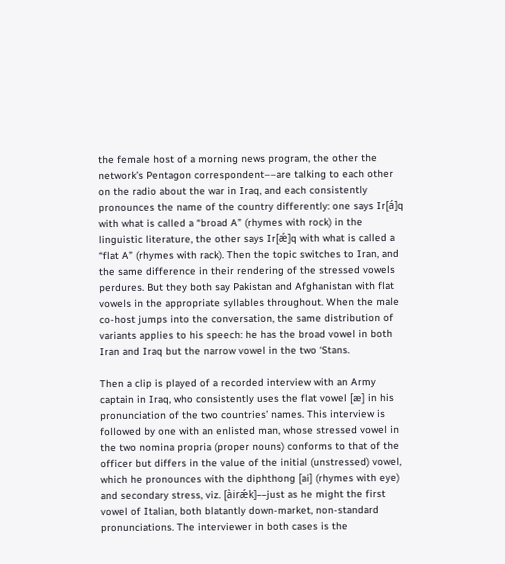the female host of a morning news program, the other the network’s Pentagon correspondent––are talking to each other on the radio about the war in Iraq, and each consistently pronounces the name of the country differently: one says Ir[á]q with what is called a “broad A” (rhymes with rock) in the linguistic literature, the other says Ir[ǽ]q with what is called a “flat A” (rhymes with rack). Then the topic switches to Iran, and the same difference in their rendering of the stressed vowels perdures. But they both say Pakistan and Afghanistan with flat vowels in the appropriate syllables throughout. When the male co-host jumps into the conversation, the same distribution of variants applies to his speech: he has the broad vowel in both Iran and Iraq but the narrow vowel in the two ‘Stans.

Then a clip is played of a recorded interview with an Army captain in Iraq, who consistently uses the flat vowel [æ] in his pronunciation of the two countries’ names. This interview is followed by one with an enlisted man, whose stressed vowel in the two nomina propria (proper nouns) conforms to that of the officer but differs in the value of the initial (unstressed) vowel, which he pronounces with the diphthong [ai] (rhymes with eye) and secondary stress, viz. [àirǽk]––just as he might the first vowel of Italian, both blatantly down-market, non-standard pronunciations. The interviewer in both cases is the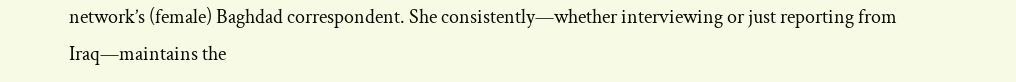network’s (female) Baghdad correspondent. She consistently—whether interviewing or just reporting from Iraq—maintains the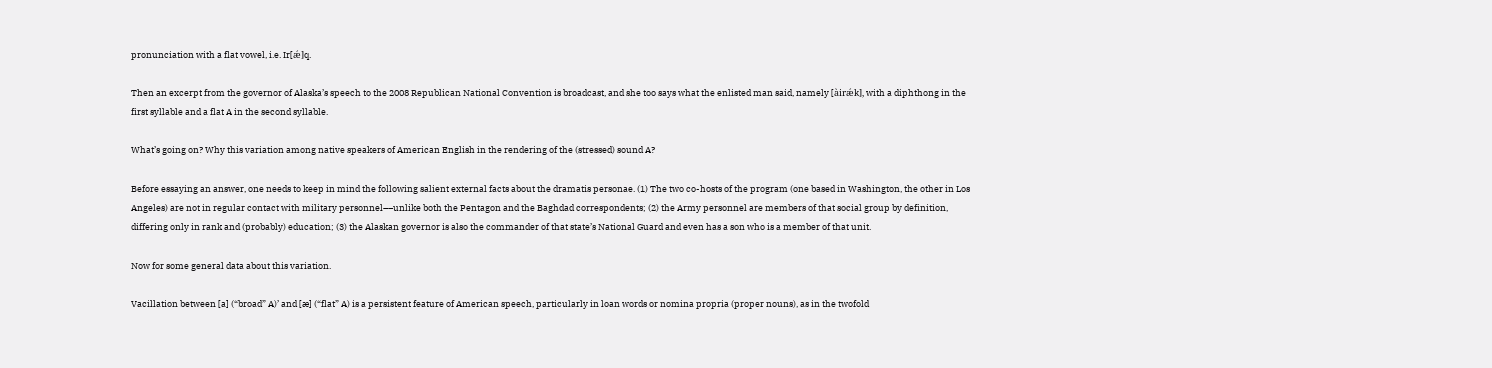pronunciation with a flat vowel, i.e. Ir[ǽ]q.

Then an excerpt from the governor of Alaska’s speech to the 2008 Republican National Convention is broadcast, and she too says what the enlisted man said, namely [àirǽk], with a diphthong in the first syllable and a flat A in the second syllable.

What’s going on? Why this variation among native speakers of American English in the rendering of the (stressed) sound A?

Before essaying an answer, one needs to keep in mind the following salient external facts about the dramatis personae. (1) The two co-hosts of the program (one based in Washington, the other in Los Angeles) are not in regular contact with military personnel––unlike both the Pentagon and the Baghdad correspondents; (2) the Army personnel are members of that social group by definition, differing only in rank and (probably) education; (3) the Alaskan governor is also the commander of that state’s National Guard and even has a son who is a member of that unit.

Now for some general data about this variation.

Vacillation between [a] (“broad” A)’ and [æ] (“flat” A) is a persistent feature of American speech, particularly in loan words or nomina propria (proper nouns), as in the twofold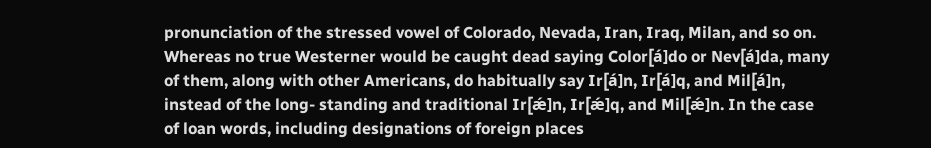pronunciation of the stressed vowel of Colorado, Nevada, Iran, Iraq, Milan, and so on. Whereas no true Westerner would be caught dead saying Color[á]do or Nev[á]da, many of them, along with other Americans, do habitually say Ir[á]n, Ir[á]q, and Mil[á]n, instead of the long- standing and traditional Ir[ǽ]n, Ir[ǽ]q, and Mil[ǽ]n. In the case of loan words, including designations of foreign places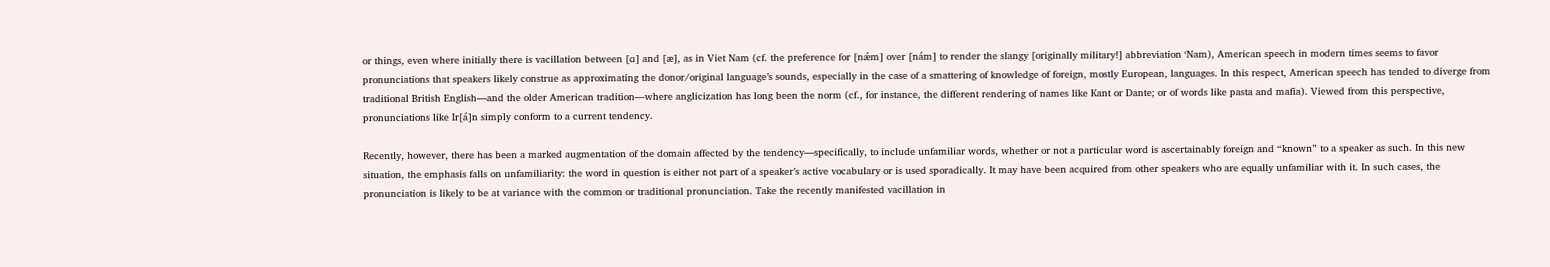or things, even where initially there is vacillation between [ɑ] and [æ], as in Viet Nam (cf. the preference for [nǽm] over [nám] to render the slangy [originally military!] abbreviation ‘Nam), American speech in modern times seems to favor pronunciations that speakers likely construe as approximating the donor/original language’s sounds, especially in the case of a smattering of knowledge of foreign, mostly European, languages. In this respect, American speech has tended to diverge from traditional British English––and the older American tradition––where anglicization has long been the norm (cf., for instance, the different rendering of names like Kant or Dante; or of words like pasta and mafia). Viewed from this perspective, pronunciations like Ir[á]n simply conform to a current tendency.

Recently, however, there has been a marked augmentation of the domain affected by the tendency––specifically, to include unfamiliar words, whether or not a particular word is ascertainably foreign and “known” to a speaker as such. In this new situation, the emphasis falls on unfamiliarity: the word in question is either not part of a speaker’s active vocabulary or is used sporadically. It may have been acquired from other speakers who are equally unfamiliar with it. In such cases, the pronunciation is likely to be at variance with the common or traditional pronunciation. Take the recently manifested vacillation in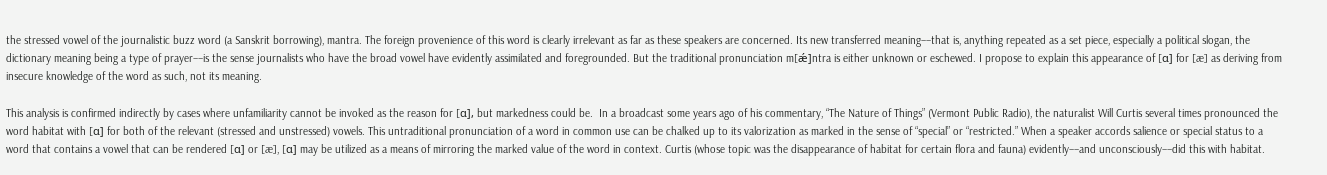the stressed vowel of the journalistic buzz word (a Sanskrit borrowing), mantra. The foreign provenience of this word is clearly irrelevant as far as these speakers are concerned. Its new transferred meaning––that is, anything repeated as a set piece, especially a political slogan, the dictionary meaning being a type of prayer––is the sense journalists who have the broad vowel have evidently assimilated and foregrounded. But the traditional pronunciation m[ǽ]ntra is either unknown or eschewed. I propose to explain this appearance of [ɑ] for [æ] as deriving from insecure knowledge of the word as such, not its meaning.

This analysis is confirmed indirectly by cases where unfamiliarity cannot be invoked as the reason for [ɑ], but markedness could be.  In a broadcast some years ago of his commentary, “The Nature of Things” (Vermont Public Radio), the naturalist Will Curtis several times pronounced the word habitat with [ɑ] for both of the relevant (stressed and unstressed) vowels. This untraditional pronunciation of a word in common use can be chalked up to its valorization as marked in the sense of “special” or “restricted.” When a speaker accords salience or special status to a word that contains a vowel that can be rendered [ɑ] or [æ], [ɑ] may be utilized as a means of mirroring the marked value of the word in context. Curtis (whose topic was the disappearance of habitat for certain flora and fauna) evidently––and unconsciously––did this with habitat.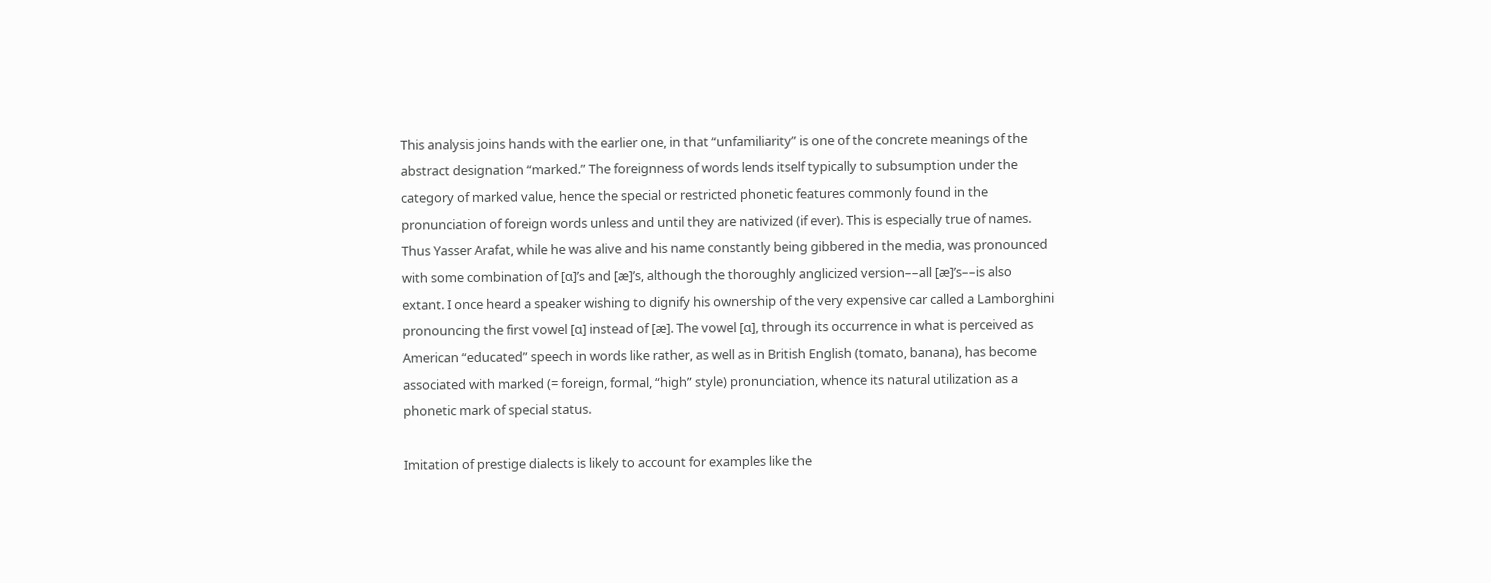This analysis joins hands with the earlier one, in that “unfamiliarity” is one of the concrete meanings of the abstract designation “marked.” The foreignness of words lends itself typically to subsumption under the category of marked value, hence the special or restricted phonetic features commonly found in the pronunciation of foreign words unless and until they are nativized (if ever). This is especially true of names. Thus Yasser Arafat, while he was alive and his name constantly being gibbered in the media, was pronounced with some combination of [ɑ]’s and [æ]’s, although the thoroughly anglicized version––all [æ]’s––is also extant. I once heard a speaker wishing to dignify his ownership of the very expensive car called a Lamborghini pronouncing the first vowel [ɑ] instead of [æ]. The vowel [ɑ], through its occurrence in what is perceived as American “educated” speech in words like rather, as well as in British English (tomato, banana), has become associated with marked (= foreign, formal, “high” style) pronunciation, whence its natural utilization as a phonetic mark of special status.

Imitation of prestige dialects is likely to account for examples like the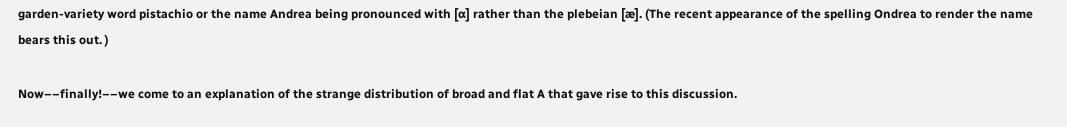garden-variety word pistachio or the name Andrea being pronounced with [ɑ] rather than the plebeian [æ]. (The recent appearance of the spelling Ondrea to render the name bears this out. )

Now––finally!––we come to an explanation of the strange distribution of broad and flat A that gave rise to this discussion.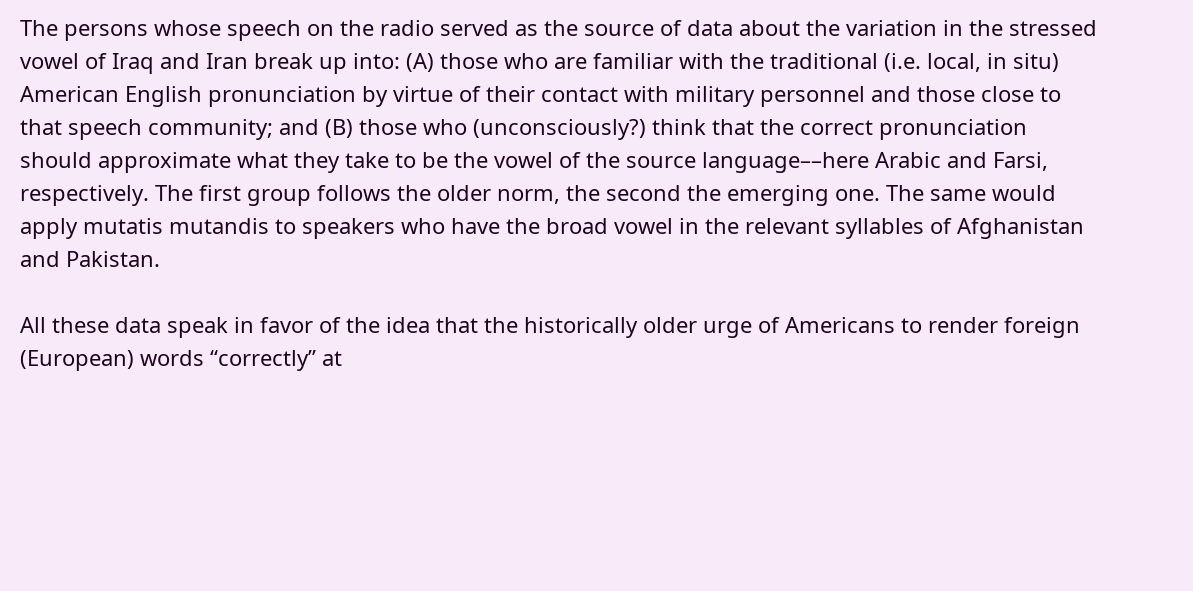The persons whose speech on the radio served as the source of data about the variation in the stressed vowel of Iraq and Iran break up into: (A) those who are familiar with the traditional (i.e. local, in situ) American English pronunciation by virtue of their contact with military personnel and those close to that speech community; and (B) those who (unconsciously?) think that the correct pronunciation should approximate what they take to be the vowel of the source language––here Arabic and Farsi, respectively. The first group follows the older norm, the second the emerging one. The same would apply mutatis mutandis to speakers who have the broad vowel in the relevant syllables of Afghanistan and Pakistan.

All these data speak in favor of the idea that the historically older urge of Americans to render foreign (European) words “correctly” at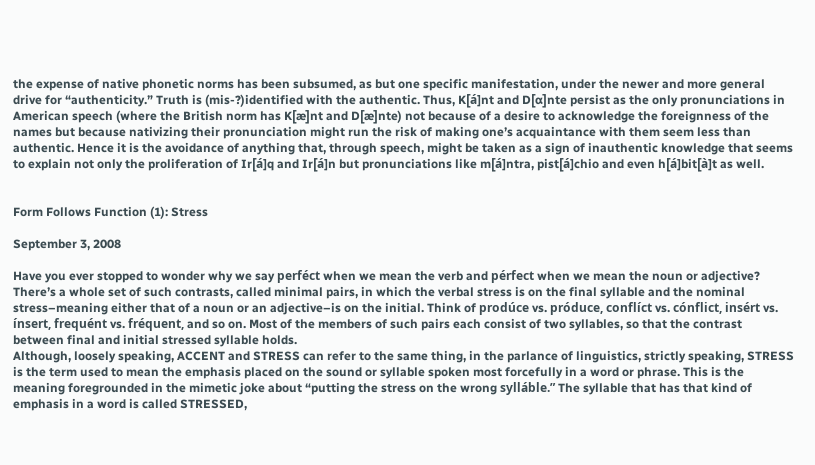the expense of native phonetic norms has been subsumed, as but one specific manifestation, under the newer and more general drive for “authenticity.” Truth is (mis-?)identified with the authentic. Thus, K[á]nt and D[ɑ]nte persist as the only pronunciations in American speech (where the British norm has K[æ]nt and D[æ]nte) not because of a desire to acknowledge the foreignness of the names but because nativizing their pronunciation might run the risk of making one’s acquaintance with them seem less than authentic. Hence it is the avoidance of anything that, through speech, might be taken as a sign of inauthentic knowledge that seems to explain not only the proliferation of Ir[á]q and Ir[á]n but pronunciations like m[á]ntra, pist[á]chio and even h[á]bit[à]t as well.


Form Follows Function (1): Stress

September 3, 2008

Have you ever stopped to wonder why we say perféct when we mean the verb and pérfect when we mean the noun or adjective? There’s a whole set of such contrasts, called minimal pairs, in which the verbal stress is on the final syllable and the nominal stress–meaning either that of a noun or an adjective–is on the initial. Think of prodúce vs. próduce, conflíct vs. cónflict, insért vs. ínsert, frequént vs. fréquent, and so on. Most of the members of such pairs each consist of two syllables, so that the contrast between final and initial stressed syllable holds.
Although, loosely speaking, ACCENT and STRESS can refer to the same thing, in the parlance of linguistics, strictly speaking, STRESS is the term used to mean the emphasis placed on the sound or syllable spoken most forcefully in a word or phrase. This is the meaning foregrounded in the mimetic joke about “putting the stress on the wrong sylláble.” The syllable that has that kind of emphasis in a word is called STRESSED,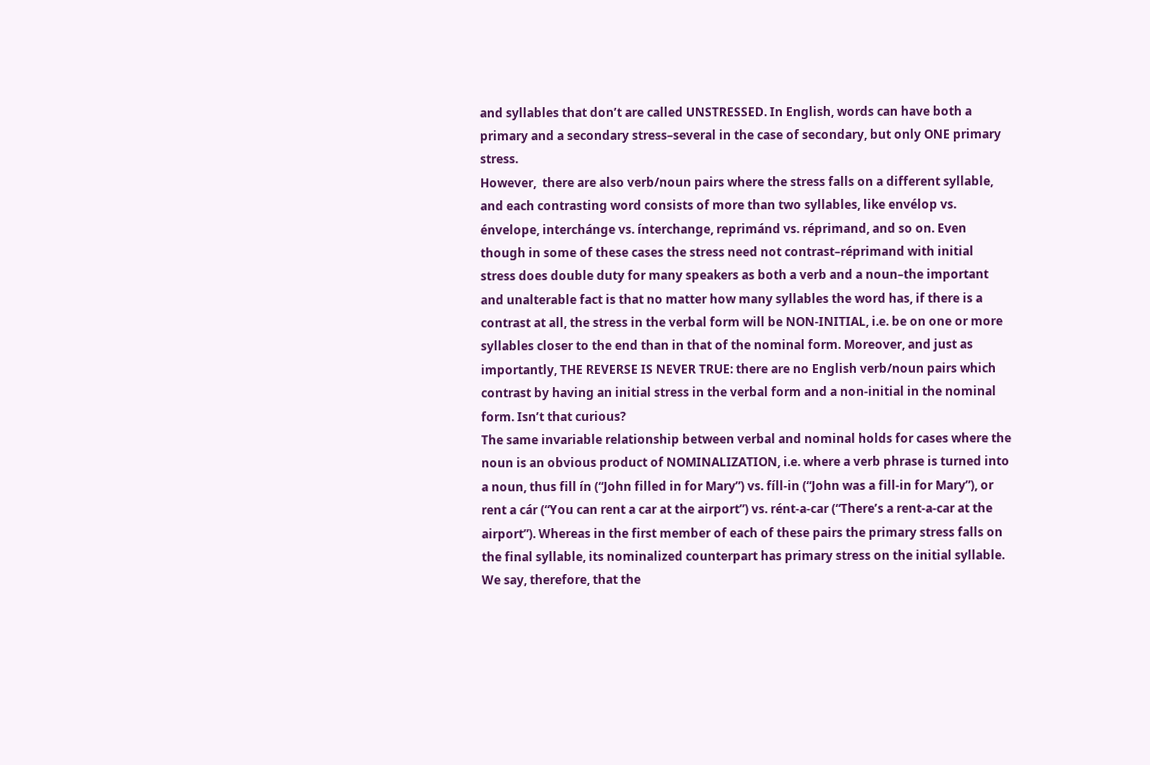and syllables that don’t are called UNSTRESSED. In English, words can have both a primary and a secondary stress–several in the case of secondary, but only ONE primary stress.
However,  there are also verb/noun pairs where the stress falls on a different syllable, and each contrasting word consists of more than two syllables, like envélop vs. énvelope, interchánge vs. ínterchange, reprimánd vs. réprimand, and so on. Even though in some of these cases the stress need not contrast–réprimand with initial stress does double duty for many speakers as both a verb and a noun–the important and unalterable fact is that no matter how many syllables the word has, if there is a contrast at all, the stress in the verbal form will be NON-INITIAL, i.e. be on one or more syllables closer to the end than in that of the nominal form. Moreover, and just as importantly, THE REVERSE IS NEVER TRUE: there are no English verb/noun pairs which contrast by having an initial stress in the verbal form and a non-initial in the nominal form. Isn’t that curious?
The same invariable relationship between verbal and nominal holds for cases where the noun is an obvious product of NOMINALIZATION, i.e. where a verb phrase is turned into a noun, thus fill ín (“John filled in for Mary”) vs. fíll-in (“John was a fill-in for Mary”), or rent a cár (“You can rent a car at the airport”) vs. rént-a-car (“There’s a rent-a-car at the airport”). Whereas in the first member of each of these pairs the primary stress falls on the final syllable, its nominalized counterpart has primary stress on the initial syllable. We say, therefore, that the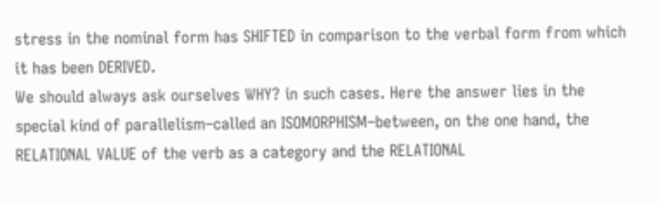stress in the nominal form has SHIFTED in comparison to the verbal form from which it has been DERIVED.
We should always ask ourselves WHY? in such cases. Here the answer lies in the special kind of parallelism–called an ISOMORPHISM–between, on the one hand, the RELATIONAL VALUE of the verb as a category and the RELATIONAL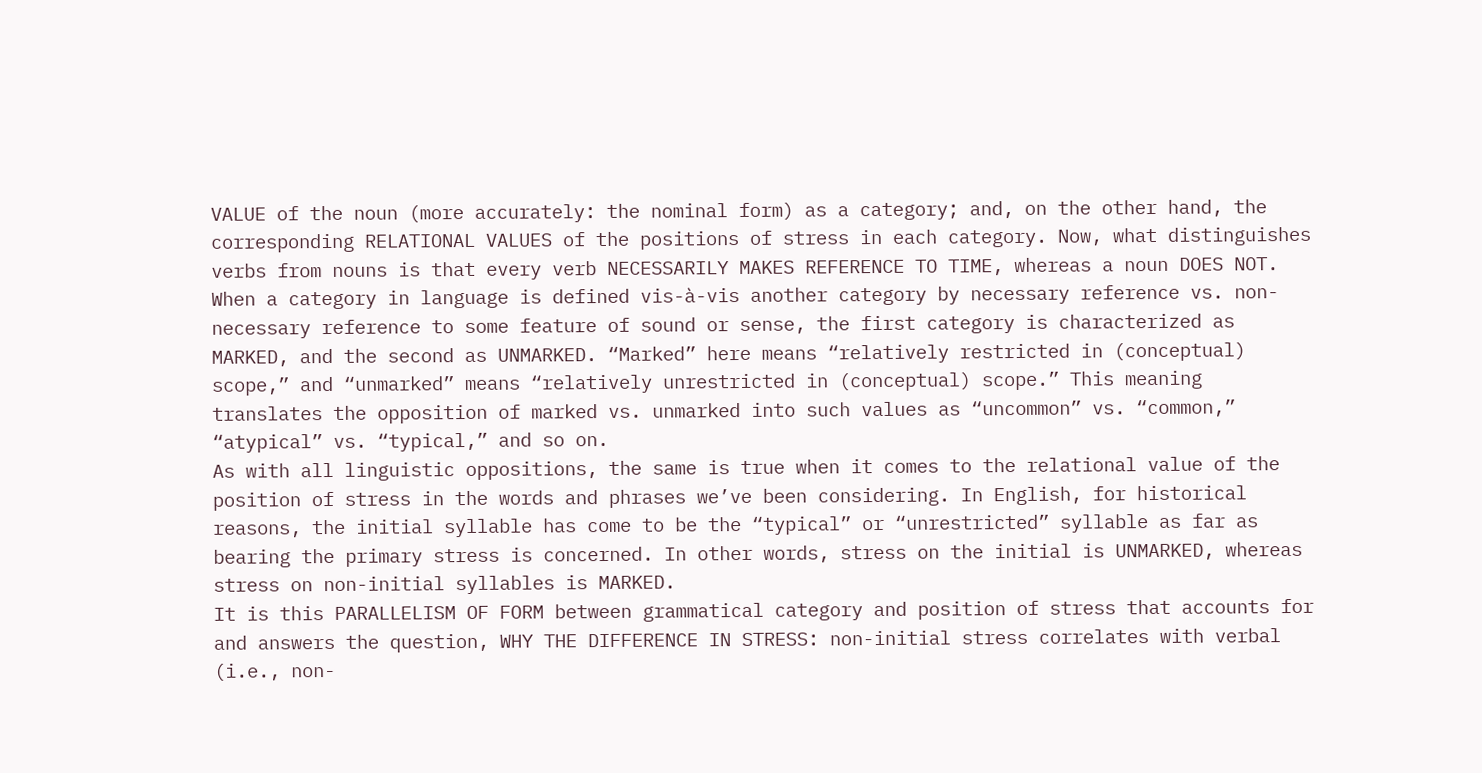VALUE of the noun (more accurately: the nominal form) as a category; and, on the other hand, the corresponding RELATIONAL VALUES of the positions of stress in each category. Now, what distinguishes verbs from nouns is that every verb NECESSARILY MAKES REFERENCE TO TIME, whereas a noun DOES NOT. When a category in language is defined vis-à-vis another category by necessary reference vs. non-necessary reference to some feature of sound or sense, the first category is characterized as MARKED, and the second as UNMARKED. “Marked” here means “relatively restricted in (conceptual) scope,” and “unmarked” means “relatively unrestricted in (conceptual) scope.” This meaning translates the opposition of marked vs. unmarked into such values as “uncommon” vs. “common,” “atypical” vs. “typical,” and so on.
As with all linguistic oppositions, the same is true when it comes to the relational value of the position of stress in the words and phrases we’ve been considering. In English, for historical reasons, the initial syllable has come to be the “typical” or “unrestricted” syllable as far as bearing the primary stress is concerned. In other words, stress on the initial is UNMARKED, whereas stress on non-initial syllables is MARKED.
It is this PARALLELISM OF FORM between grammatical category and position of stress that accounts for and answers the question, WHY THE DIFFERENCE IN STRESS: non-initial stress correlates with verbal (i.e., non-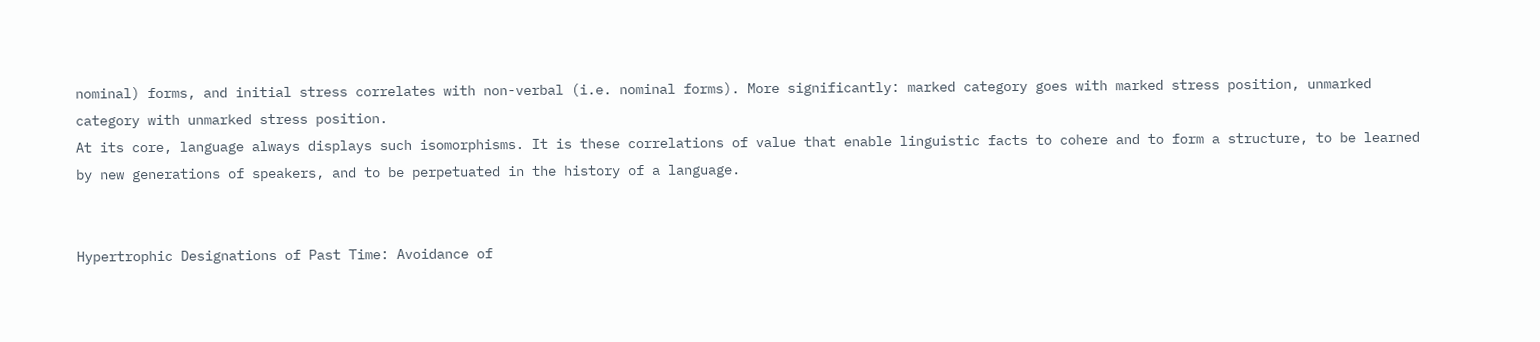nominal) forms, and initial stress correlates with non-verbal (i.e. nominal forms). More significantly: marked category goes with marked stress position, unmarked category with unmarked stress position.
At its core, language always displays such isomorphisms. It is these correlations of value that enable linguistic facts to cohere and to form a structure, to be learned by new generations of speakers, and to be perpetuated in the history of a language.


Hypertrophic Designations of Past Time: Avoidance of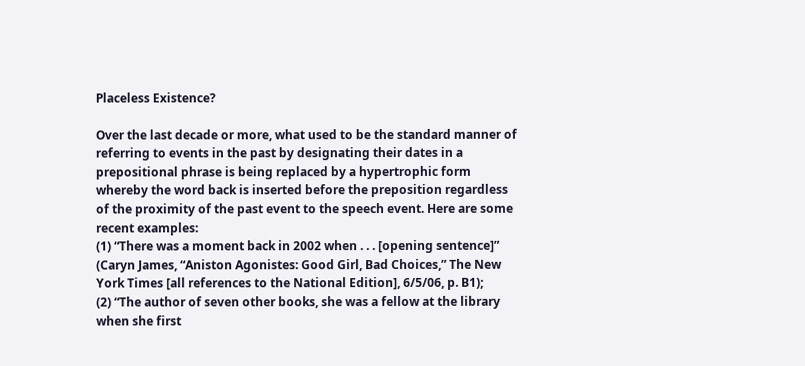Placeless Existence?

Over the last decade or more, what used to be the standard manner of referring to events in the past by designating their dates in a prepositional phrase is being replaced by a hypertrophic form whereby the word back is inserted before the preposition regardless of the proximity of the past event to the speech event. Here are some recent examples:
(1) “There was a moment back in 2002 when . . . [opening sentence]” (Caryn James, “Aniston Agonistes: Good Girl, Bad Choices,” The New York Times [all references to the National Edition], 6/5/06, p. B1);
(2) “The author of seven other books, she was a fellow at the library when she first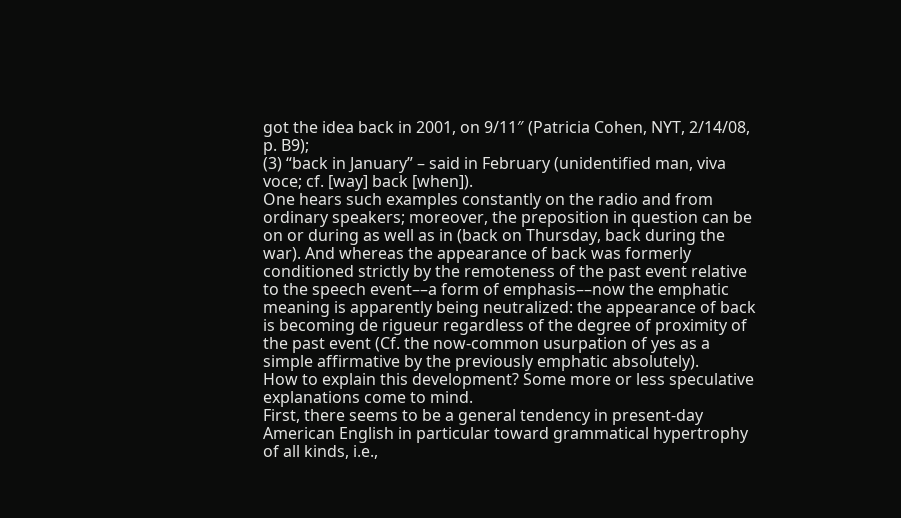got the idea back in 2001, on 9/11″ (Patricia Cohen, NYT, 2/14/08, p. B9);
(3) “back in January” – said in February (unidentified man, viva voce; cf. [way] back [when]).
One hears such examples constantly on the radio and from ordinary speakers; moreover, the preposition in question can be on or during as well as in (back on Thursday, back during the war). And whereas the appearance of back was formerly conditioned strictly by the remoteness of the past event relative to the speech event––a form of emphasis––now the emphatic meaning is apparently being neutralized: the appearance of back is becoming de rigueur regardless of the degree of proximity of the past event (Cf. the now-common usurpation of yes as a simple affirmative by the previously emphatic absolutely).
How to explain this development? Some more or less speculative explanations come to mind.
First, there seems to be a general tendency in present-day American English in particular toward grammatical hypertrophy of all kinds, i.e.,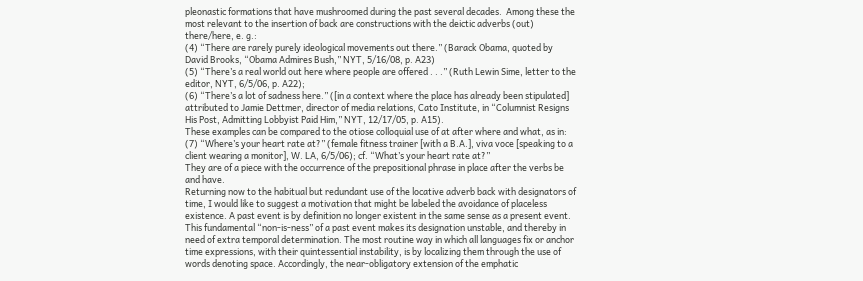pleonastic formations that have mushroomed during the past several decades.  Among these the most relevant to the insertion of back are constructions with the deictic adverbs (out) there/here, e. g.:
(4) “There are rarely purely ideological movements out there.” (Barack Obama, quoted by David Brooks, “Obama Admires Bush,” NYT, 5/16/08, p. A23)
(5) “There’s a real world out here where people are offered . . .” (Ruth Lewin Sime, letter to the editor, NYT, 6/5/06, p. A22);
(6) “There’s a lot of sadness here.” ([in a context where the place has already been stipulated] attributed to Jamie Dettmer, director of media relations, Cato Institute, in “Columnist Resigns His Post, Admitting Lobbyist Paid Him,” NYT, 12/17/05, p. A15).
These examples can be compared to the otiose colloquial use of at after where and what, as in:
(7) “Where’s your heart rate at?” (female fitness trainer [with a B.A.], viva voce [speaking to a client wearing a monitor], W. LA, 6/5/06); cf. “What’s your heart rate at?”
They are of a piece with the occurrence of the prepositional phrase in place after the verbs be and have.
Returning now to the habitual but redundant use of the locative adverb back with designators of time, I would like to suggest a motivation that might be labeled the avoidance of placeless existence. A past event is by definition no longer existent in the same sense as a present event. This fundamental “non-is-ness” of a past event makes its designation unstable, and thereby in need of extra temporal determination. The most routine way in which all languages fix or anchor time expressions, with their quintessential instability, is by localizing them through the use of words denoting space. Accordingly, the near-obligatory extension of the emphatic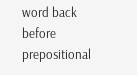word back before prepositional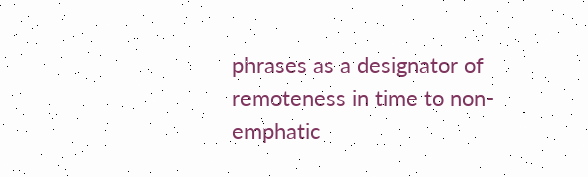phrases as a designator of remoteness in time to non-emphatic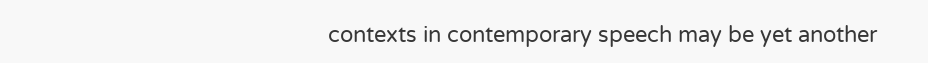contexts in contemporary speech may be yet another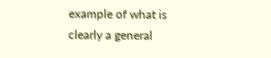example of what is clearly a general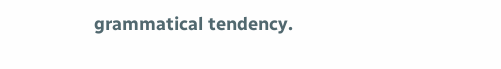grammatical tendency.